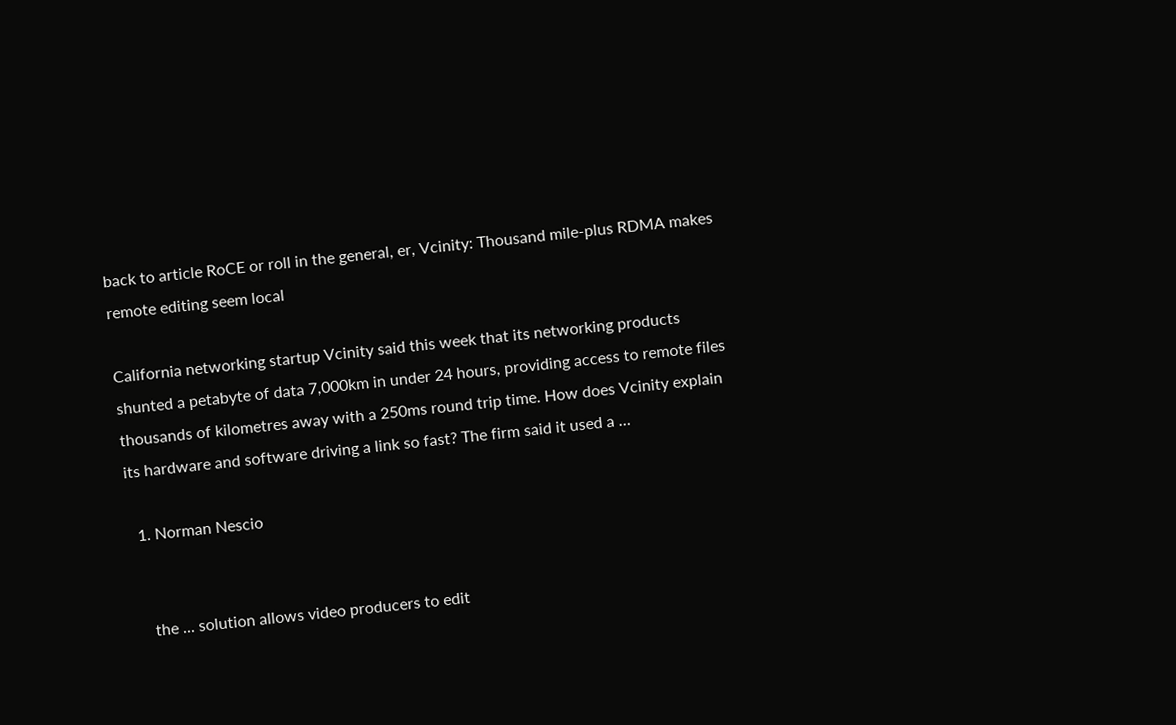back to article RoCE or roll in the general, er, Vcinity: Thousand mile-plus RDMA makes remote editing seem local

California networking startup Vcinity said this week that its networking products shunted a petabyte of data 7,000km in under 24 hours, providing access to remote files thousands of kilometres away with a 250ms round trip time. How does Vcinity explain its hardware and software driving a link so fast? The firm said it used a …

  1. Norman Nescio


    the ... solution allows video producers to edit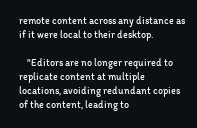remote content across any distance as if it were local to their desktop.

    "Editors are no longer required to replicate content at multiple locations, avoiding redundant copies of the content, leading to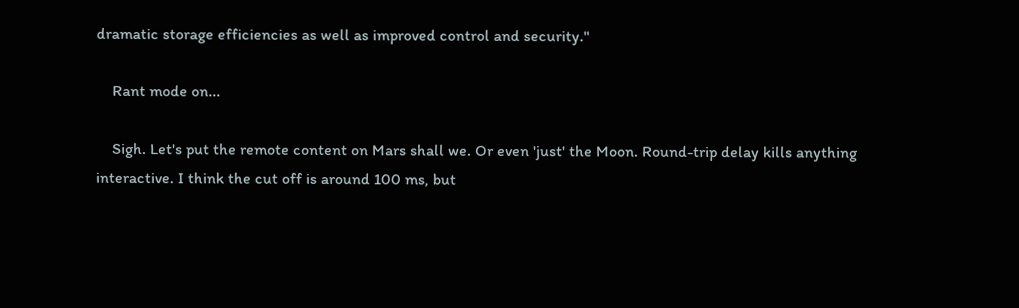dramatic storage efficiencies as well as improved control and security."

    Rant mode on...

    Sigh. Let's put the remote content on Mars shall we. Or even 'just' the Moon. Round-trip delay kills anything interactive. I think the cut off is around 100 ms, but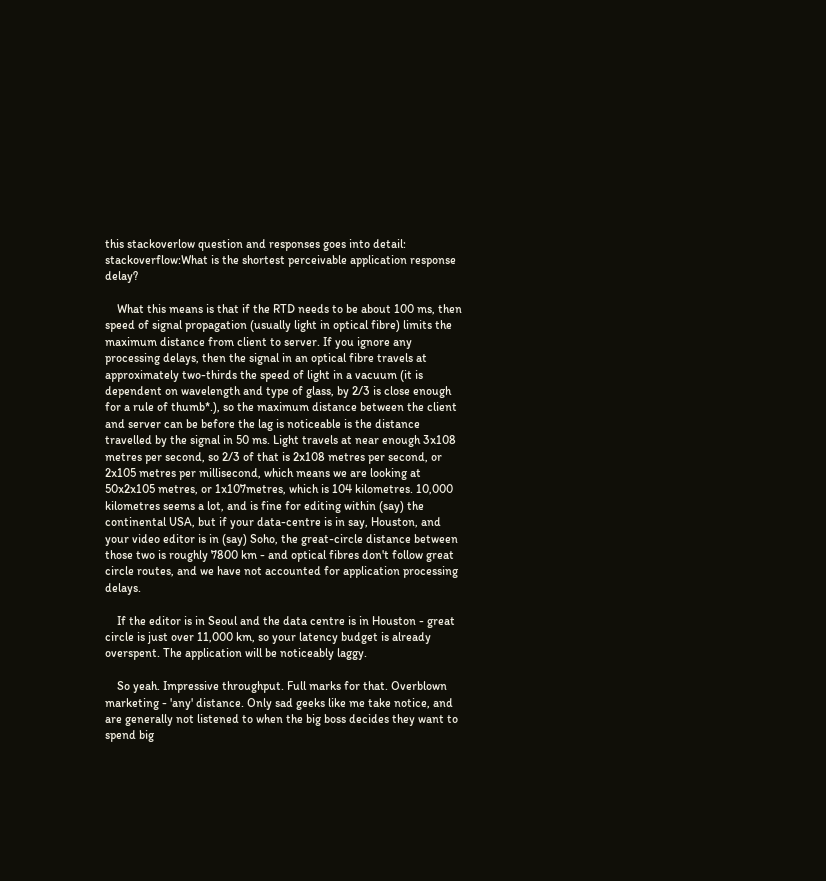this stackoverlow question and responses goes into detail: stackoverflow:What is the shortest perceivable application response delay?

    What this means is that if the RTD needs to be about 100 ms, then speed of signal propagation (usually light in optical fibre) limits the maximum distance from client to server. If you ignore any processing delays, then the signal in an optical fibre travels at approximately two-thirds the speed of light in a vacuum (it is dependent on wavelength and type of glass, by 2/3 is close enough for a rule of thumb*.), so the maximum distance between the client and server can be before the lag is noticeable is the distance travelled by the signal in 50 ms. Light travels at near enough 3x108 metres per second, so 2/3 of that is 2x108 metres per second, or 2x105 metres per millisecond, which means we are looking at 50x2x105 metres, or 1x107metres, which is 104 kilometres. 10,000 kilometres seems a lot, and is fine for editing within (say) the continental USA, but if your data-centre is in say, Houston, and your video editor is in (say) Soho, the great-circle distance between those two is roughly 7800 km - and optical fibres don't follow great circle routes, and we have not accounted for application processing delays.

    If the editor is in Seoul and the data centre is in Houston - great circle is just over 11,000 km, so your latency budget is already overspent. The application will be noticeably laggy.

    So yeah. Impressive throughput. Full marks for that. Overblown marketing - 'any' distance. Only sad geeks like me take notice, and are generally not listened to when the big boss decides they want to spend big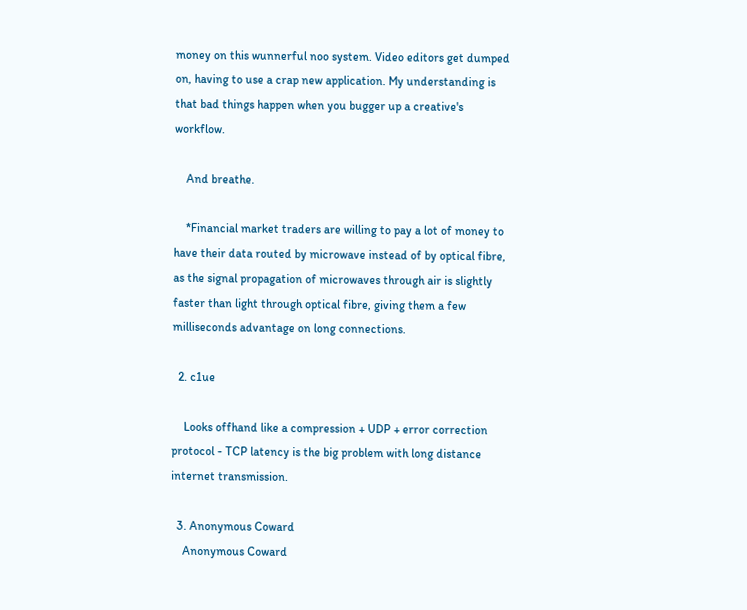money on this wunnerful noo system. Video editors get dumped on, having to use a crap new application. My understanding is that bad things happen when you bugger up a creative's workflow.

    And breathe.

    *Financial market traders are willing to pay a lot of money to have their data routed by microwave instead of by optical fibre, as the signal propagation of microwaves through air is slightly faster than light through optical fibre, giving them a few milliseconds advantage on long connections.

  2. c1ue

    Looks offhand like a compression + UDP + error correction protocol - TCP latency is the big problem with long distance internet transmission.

  3. Anonymous Coward
    Anonymous Coward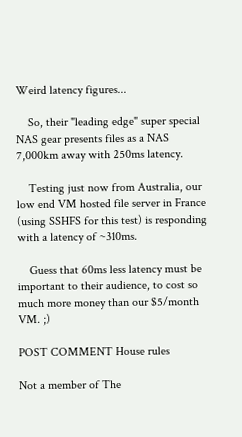Weird latency figures...

    So, their "leading edge" super special NAS gear presents files as a NAS 7,000km away with 250ms latency.

    Testing just now from Australia, our low end VM hosted file server in France (using SSHFS for this test) is responding with a latency of ~310ms.

    Guess that 60ms less latency must be important to their audience, to cost so much more money than our $5/month VM. ;)

POST COMMENT House rules

Not a member of The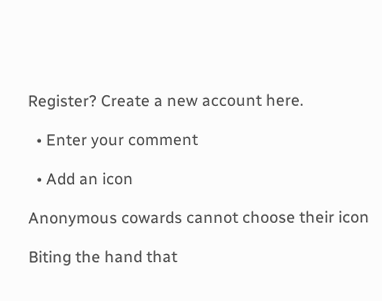Register? Create a new account here.

  • Enter your comment

  • Add an icon

Anonymous cowards cannot choose their icon

Biting the hand that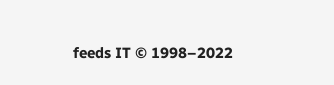feeds IT © 1998–2022